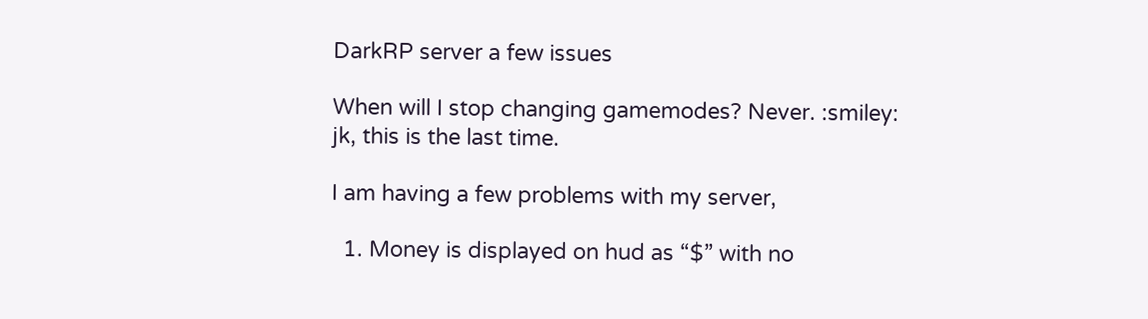DarkRP server a few issues

When will I stop changing gamemodes? Never. :smiley:
jk, this is the last time.

I am having a few problems with my server,

  1. Money is displayed on hud as “$” with no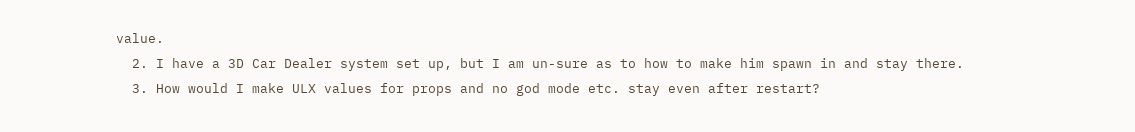value.
  2. I have a 3D Car Dealer system set up, but I am un-sure as to how to make him spawn in and stay there.
  3. How would I make ULX values for props and no god mode etc. stay even after restart?